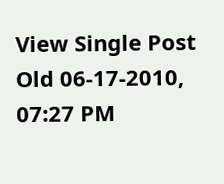View Single Post
Old 06-17-2010, 07:27 PM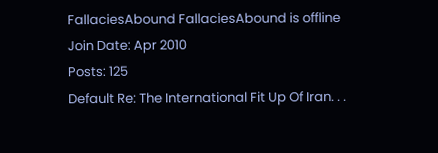FallaciesAbound FallaciesAbound is offline
Join Date: Apr 2010
Posts: 125
Default Re: The International Fit Up Of Iran. . .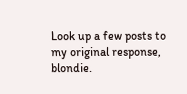Look up a few posts to my original response, blondie.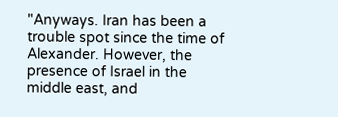"Anyways. Iran has been a trouble spot since the time of Alexander. However, the presence of Israel in the middle east, and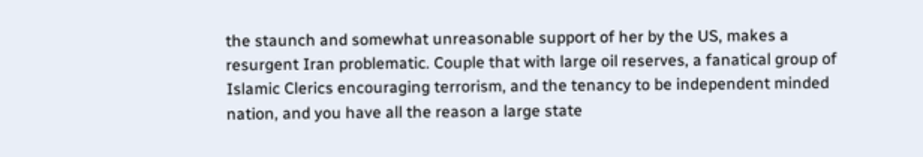the staunch and somewhat unreasonable support of her by the US, makes a resurgent Iran problematic. Couple that with large oil reserves, a fanatical group of Islamic Clerics encouraging terrorism, and the tenancy to be independent minded nation, and you have all the reason a large state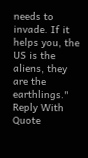needs to invade. If it helps you, the US is the aliens, they are the earthlings."
Reply With Quote